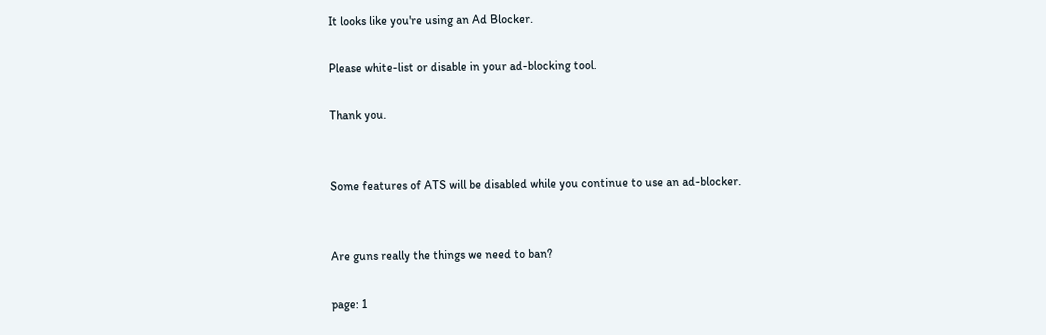It looks like you're using an Ad Blocker.

Please white-list or disable in your ad-blocking tool.

Thank you.


Some features of ATS will be disabled while you continue to use an ad-blocker.


Are guns really the things we need to ban?

page: 1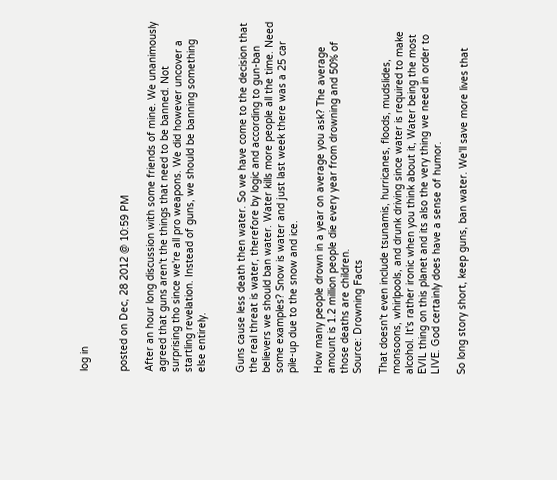log in


posted on Dec, 28 2012 @ 10:59 PM

After an hour long discussion with some friends of mine. We unanimously agreed that guns aren't the things that need to be banned. Not surprising tho since we're all pro weapons. We did however uncover a startling revelation. Instead of guns, we should be banning something else entirely.


Guns cause less death then water. So we have come to the decision that the real threat is water, therefore by logic and according to gun-ban believers we should ban water. Water kills more people all the time. Need some examples? Snow is water and just last week there was a 25 car pile-up due to the snow and ice.

How many people drown in a year on average you ask? The average amount is 1.2 million people die every year from drowning and 50% of those deaths are children.
Source: Drowning Facts

That doesn't even include tsunamis, hurricanes, floods, mudslides, monsoons, whirlpools, and drunk driving since water is required to make alcohol. It's rather ironic when you think about it, Water being the most EVIL thing on this planet and its also the very thing we need in order to LIVE. God certainly does have a sense of humor.

So long story short, keep guns, ban water. We'll save more lives that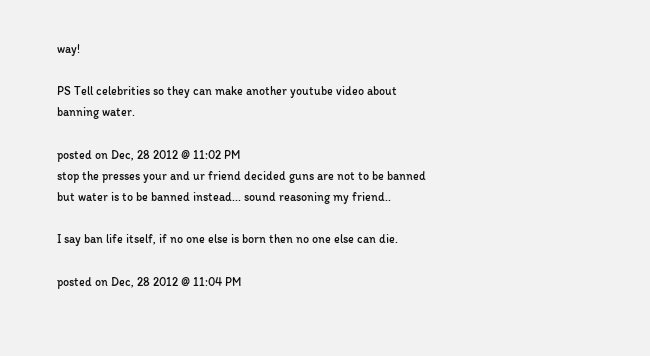way!

PS Tell celebrities so they can make another youtube video about banning water.

posted on Dec, 28 2012 @ 11:02 PM
stop the presses your and ur friend decided guns are not to be banned but water is to be banned instead... sound reasoning my friend..

I say ban life itself, if no one else is born then no one else can die.

posted on Dec, 28 2012 @ 11:04 PM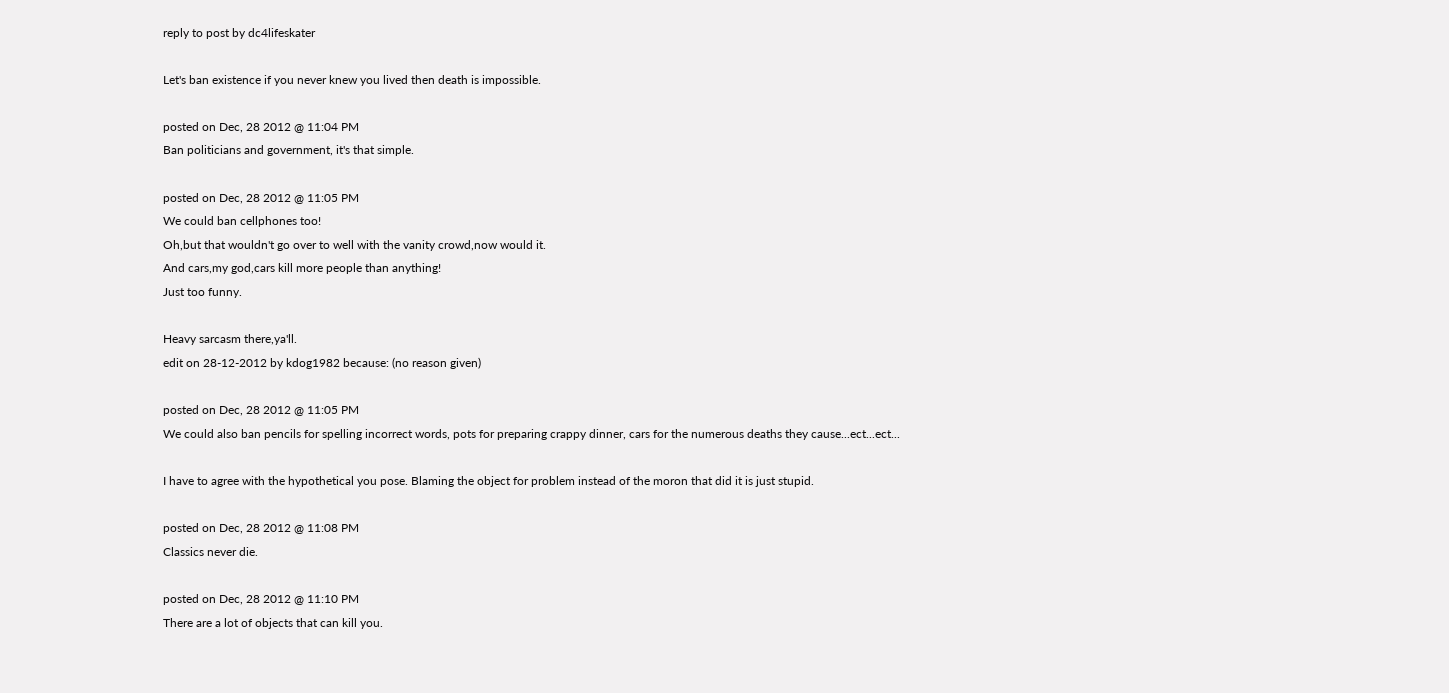reply to post by dc4lifeskater

Let's ban existence if you never knew you lived then death is impossible.

posted on Dec, 28 2012 @ 11:04 PM
Ban politicians and government, it's that simple.

posted on Dec, 28 2012 @ 11:05 PM
We could ban cellphones too!
Oh,but that wouldn't go over to well with the vanity crowd,now would it.
And cars,my god,cars kill more people than anything!
Just too funny.

Heavy sarcasm there,ya'll.
edit on 28-12-2012 by kdog1982 because: (no reason given)

posted on Dec, 28 2012 @ 11:05 PM
We could also ban pencils for spelling incorrect words, pots for preparing crappy dinner, cars for the numerous deaths they cause...ect...ect...

I have to agree with the hypothetical you pose. Blaming the object for problem instead of the moron that did it is just stupid.

posted on Dec, 28 2012 @ 11:08 PM
Classics never die.

posted on Dec, 28 2012 @ 11:10 PM
There are a lot of objects that can kill you.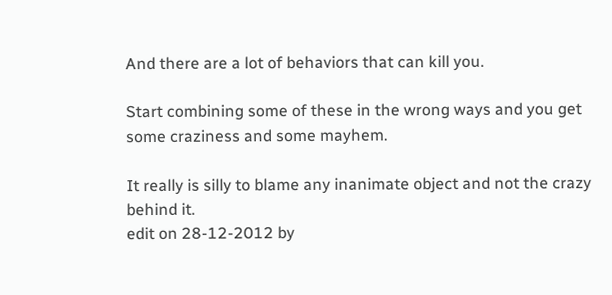And there are a lot of behaviors that can kill you.

Start combining some of these in the wrong ways and you get some craziness and some mayhem.

It really is silly to blame any inanimate object and not the crazy behind it.
edit on 28-12-2012 by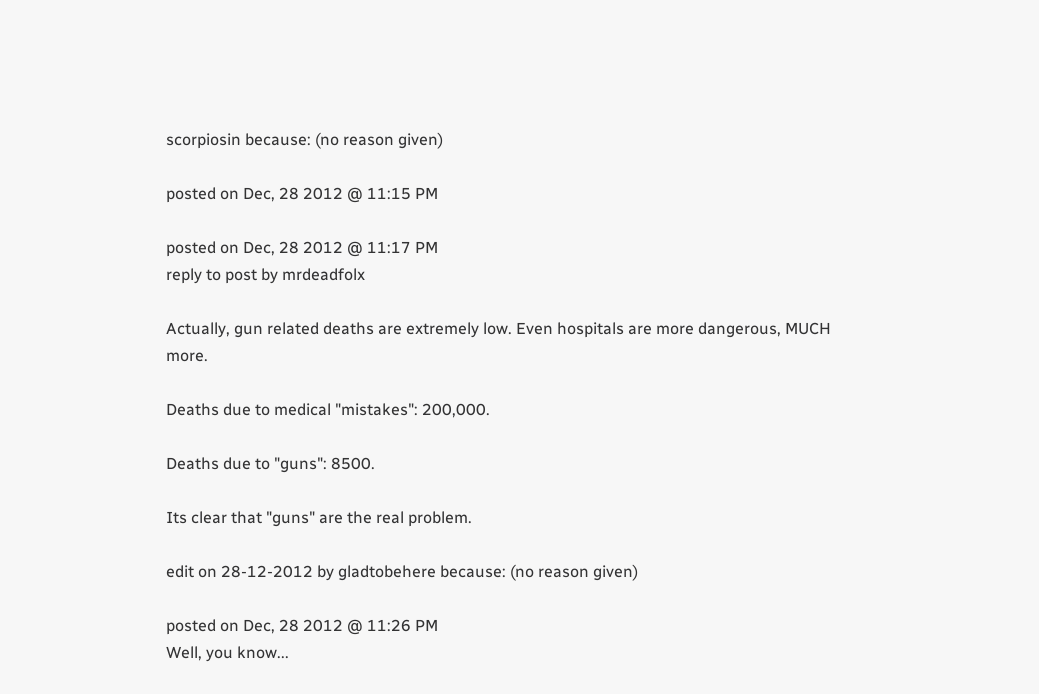scorpiosin because: (no reason given)

posted on Dec, 28 2012 @ 11:15 PM

posted on Dec, 28 2012 @ 11:17 PM
reply to post by mrdeadfolx

Actually, gun related deaths are extremely low. Even hospitals are more dangerous, MUCH more.

Deaths due to medical "mistakes": 200,000.

Deaths due to "guns": 8500.

Its clear that "guns" are the real problem.

edit on 28-12-2012 by gladtobehere because: (no reason given)

posted on Dec, 28 2012 @ 11:26 PM
Well, you know...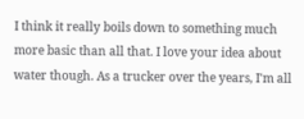I think it really boils down to something much more basic than all that. I love your idea about water though. As a trucker over the years, I'm all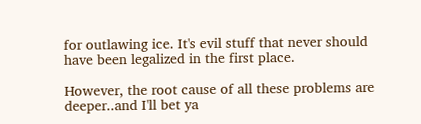for outlawing ice. It's evil stuff that never should have been legalized in the first place.

However, the root cause of all these problems are deeper..and I'll bet ya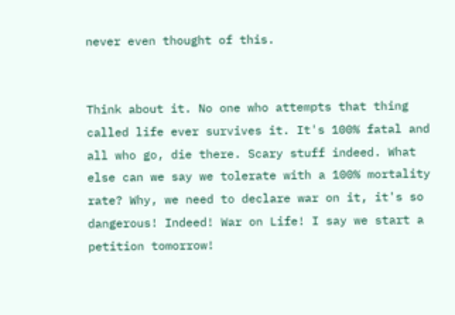never even thought of this.


Think about it. No one who attempts that thing called life ever survives it. It's 100% fatal and all who go, die there. Scary stuff indeed. What else can we say we tolerate with a 100% mortality rate? Why, we need to declare war on it, it's so dangerous! Indeed! War on Life! I say we start a petition tomorrow!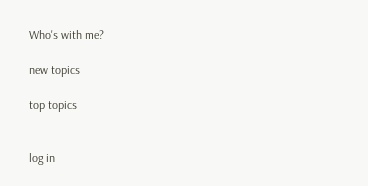Who's with me?

new topics

top topics


log in